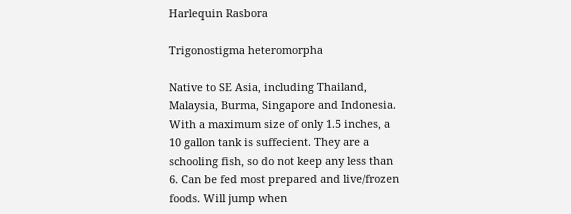Harlequin Rasbora

Trigonostigma heteromorpha

Native to SE Asia, including Thailand, Malaysia, Burma, Singapore and Indonesia. With a maximum size of only 1.5 inches, a 10 gallon tank is suffecient. They are a schooling fish, so do not keep any less than 6. Can be fed most prepared and live/frozen foods. Will jump when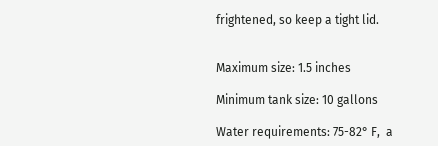frightened, so keep a tight lid.


Maximum size: 1.5 inches

Minimum tank size: 10 gallons

Water requirements: 75-82° F,  a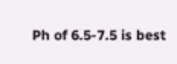Ph of 6.5-7.5 is best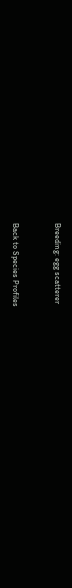Breeding: egg scatterer


Back to Species Profiles